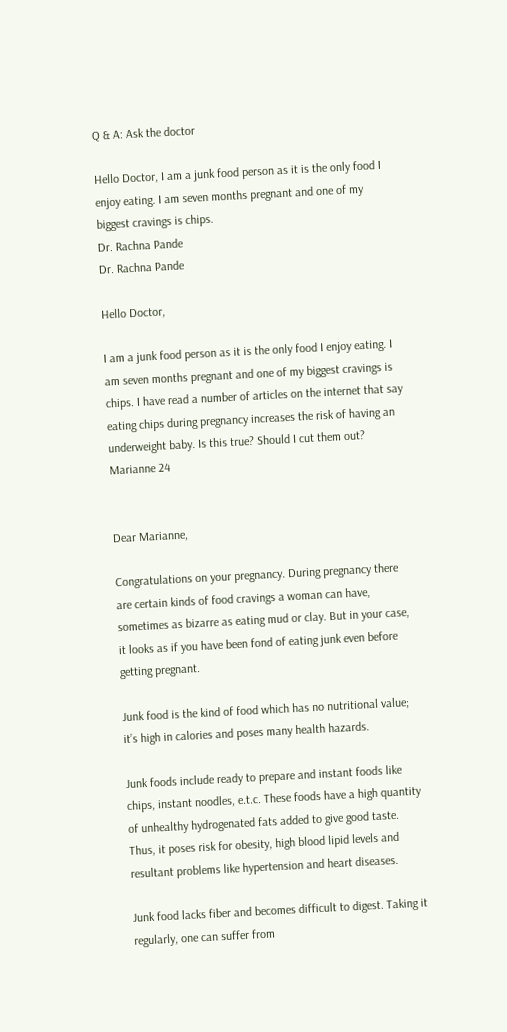Q & A: Ask the doctor

Hello Doctor, I am a junk food person as it is the only food I enjoy eating. I am seven months pregnant and one of my biggest cravings is chips.
Dr. Rachna Pande
Dr. Rachna Pande

Hello Doctor,

I am a junk food person as it is the only food I enjoy eating. I am seven months pregnant and one of my biggest cravings is chips. I have read a number of articles on the internet that say eating chips during pregnancy increases the risk of having an underweight baby. Is this true? Should I cut them out?
Marianne 24


Dear Marianne,

Congratulations on your pregnancy. During pregnancy there are certain kinds of food cravings a woman can have, sometimes as bizarre as eating mud or clay. But in your case, it looks as if you have been fond of eating junk even before getting pregnant.

Junk food is the kind of food which has no nutritional value; it’s high in calories and poses many health hazards.

Junk foods include ready to prepare and instant foods like chips, instant noodles, e.t.c. These foods have a high quantity of unhealthy hydrogenated fats added to give good taste. Thus, it poses risk for obesity, high blood lipid levels and resultant problems like hypertension and heart diseases.

Junk food lacks fiber and becomes difficult to digest. Taking it regularly, one can suffer from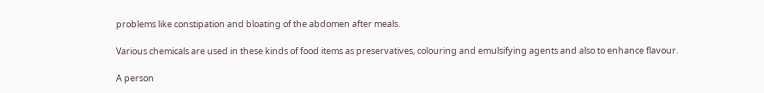problems like constipation and bloating of the abdomen after meals.

Various chemicals are used in these kinds of food items as preservatives, colouring and emulsifying agents and also to enhance flavour.

A person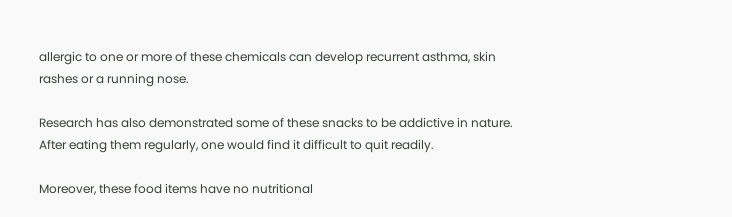allergic to one or more of these chemicals can develop recurrent asthma, skin rashes or a running nose.

Research has also demonstrated some of these snacks to be addictive in nature. After eating them regularly, one would find it difficult to quit readily.

Moreover, these food items have no nutritional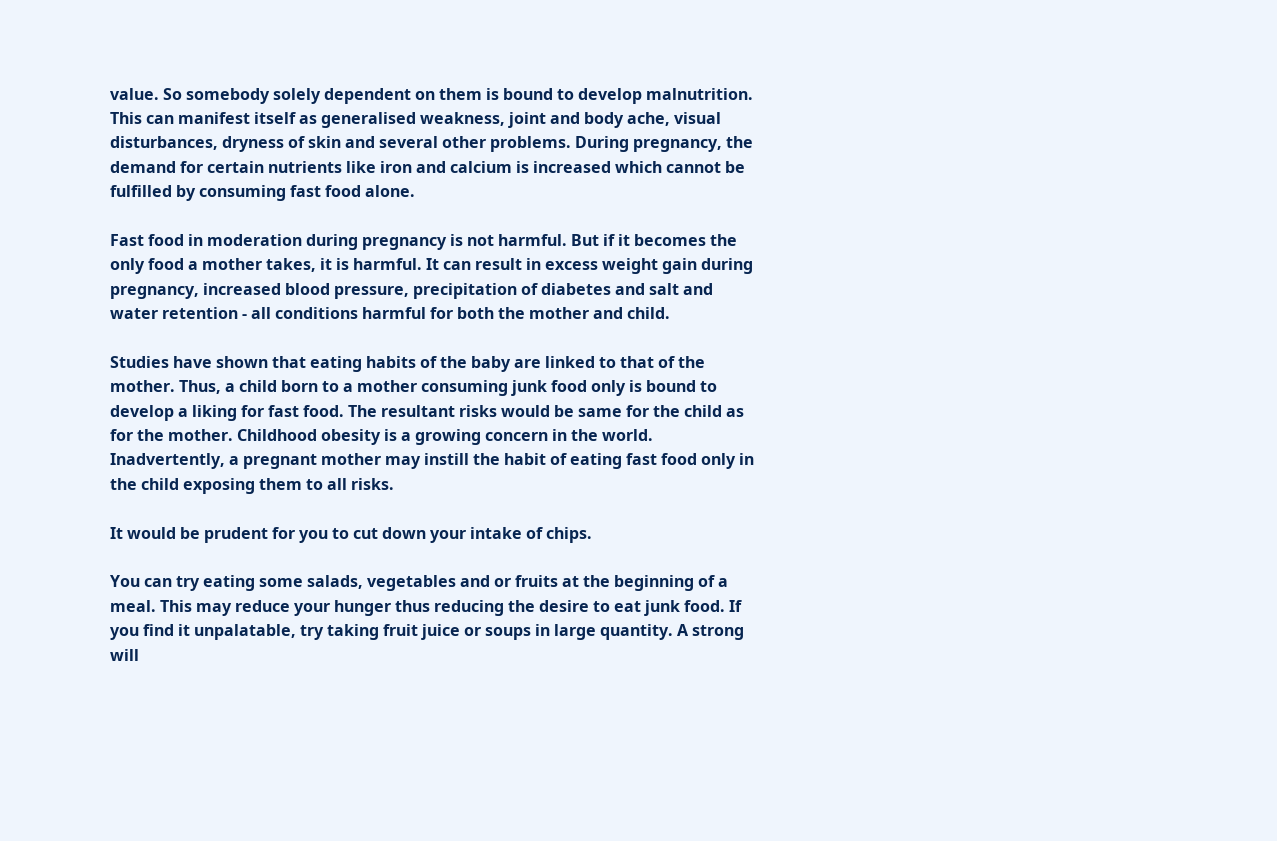value. So somebody solely dependent on them is bound to develop malnutrition. This can manifest itself as generalised weakness, joint and body ache, visual disturbances, dryness of skin and several other problems. During pregnancy, the demand for certain nutrients like iron and calcium is increased which cannot be fulfilled by consuming fast food alone.

Fast food in moderation during pregnancy is not harmful. But if it becomes the only food a mother takes, it is harmful. It can result in excess weight gain during pregnancy, increased blood pressure, precipitation of diabetes and salt and water retention - all conditions harmful for both the mother and child.

Studies have shown that eating habits of the baby are linked to that of the mother. Thus, a child born to a mother consuming junk food only is bound to develop a liking for fast food. The resultant risks would be same for the child as for the mother. Childhood obesity is a growing concern in the world. Inadvertently, a pregnant mother may instill the habit of eating fast food only in the child exposing them to all risks.

It would be prudent for you to cut down your intake of chips.

You can try eating some salads, vegetables and or fruits at the beginning of a meal. This may reduce your hunger thus reducing the desire to eat junk food. If you find it unpalatable, try taking fruit juice or soups in large quantity. A strong will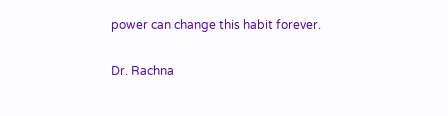power can change this habit forever.

Dr. Rachna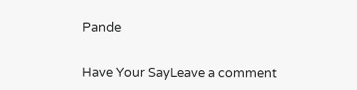Pande


Have Your SayLeave a comment